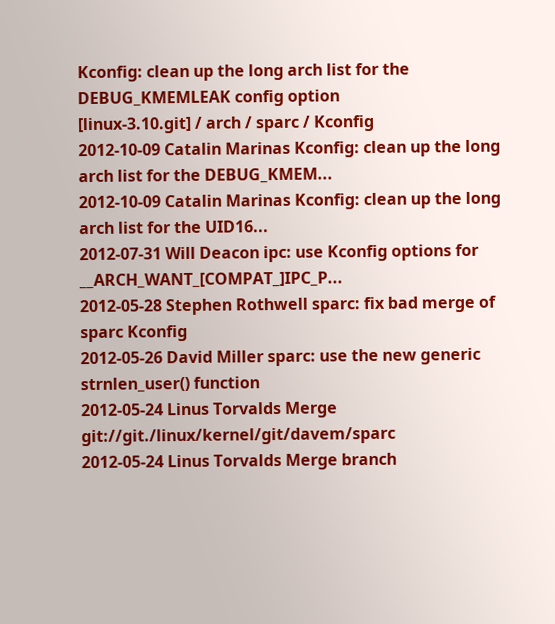Kconfig: clean up the long arch list for the DEBUG_KMEMLEAK config option
[linux-3.10.git] / arch / sparc / Kconfig
2012-10-09 Catalin Marinas Kconfig: clean up the long arch list for the DEBUG_KMEM...
2012-10-09 Catalin Marinas Kconfig: clean up the long arch list for the UID16...
2012-07-31 Will Deacon ipc: use Kconfig options for __ARCH_WANT_[COMPAT_]IPC_P...
2012-05-28 Stephen Rothwell sparc: fix bad merge of sparc Kconfig
2012-05-26 David Miller sparc: use the new generic strnlen_user() function
2012-05-24 Linus Torvalds Merge git://git./linux/kernel/git/davem/sparc
2012-05-24 Linus Torvalds Merge branch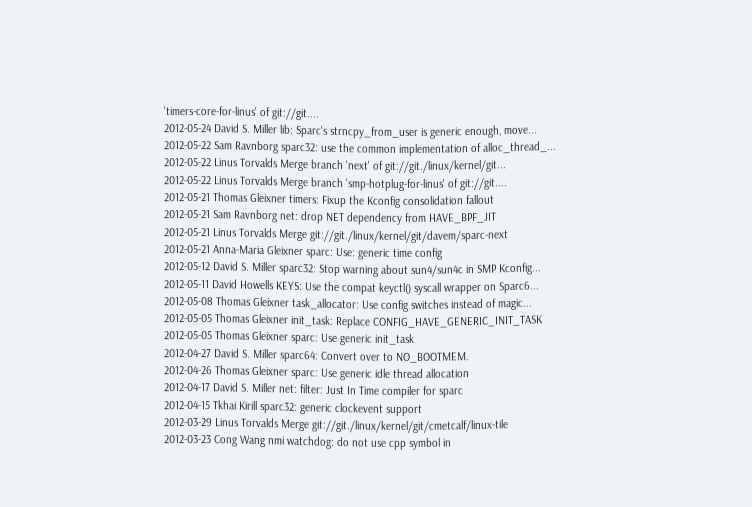'timers-core-for-linus' of git://git....
2012-05-24 David S. Miller lib: Sparc's strncpy_from_user is generic enough, move...
2012-05-22 Sam Ravnborg sparc32: use the common implementation of alloc_thread_...
2012-05-22 Linus Torvalds Merge branch 'next' of git://git./linux/kernel/git...
2012-05-22 Linus Torvalds Merge branch 'smp-hotplug-for-linus' of git://git....
2012-05-21 Thomas Gleixner timers: Fixup the Kconfig consolidation fallout
2012-05-21 Sam Ravnborg net: drop NET dependency from HAVE_BPF_JIT
2012-05-21 Linus Torvalds Merge git://git./linux/kernel/git/davem/sparc-next
2012-05-21 Anna-Maria Gleixner sparc: Use: generic time config
2012-05-12 David S. Miller sparc32: Stop warning about sun4/sun4c in SMP Kconfig...
2012-05-11 David Howells KEYS: Use the compat keyctl() syscall wrapper on Sparc6...
2012-05-08 Thomas Gleixner task_allocator: Use config switches instead of magic...
2012-05-05 Thomas Gleixner init_task: Replace CONFIG_HAVE_GENERIC_INIT_TASK
2012-05-05 Thomas Gleixner sparc: Use generic init_task
2012-04-27 David S. Miller sparc64: Convert over to NO_BOOTMEM.
2012-04-26 Thomas Gleixner sparc: Use generic idle thread allocation
2012-04-17 David S. Miller net: filter: Just In Time compiler for sparc
2012-04-15 Tkhai Kirill sparc32: generic clockevent support
2012-03-29 Linus Torvalds Merge git://git./linux/kernel/git/cmetcalf/linux-tile
2012-03-23 Cong Wang nmi watchdog: do not use cpp symbol in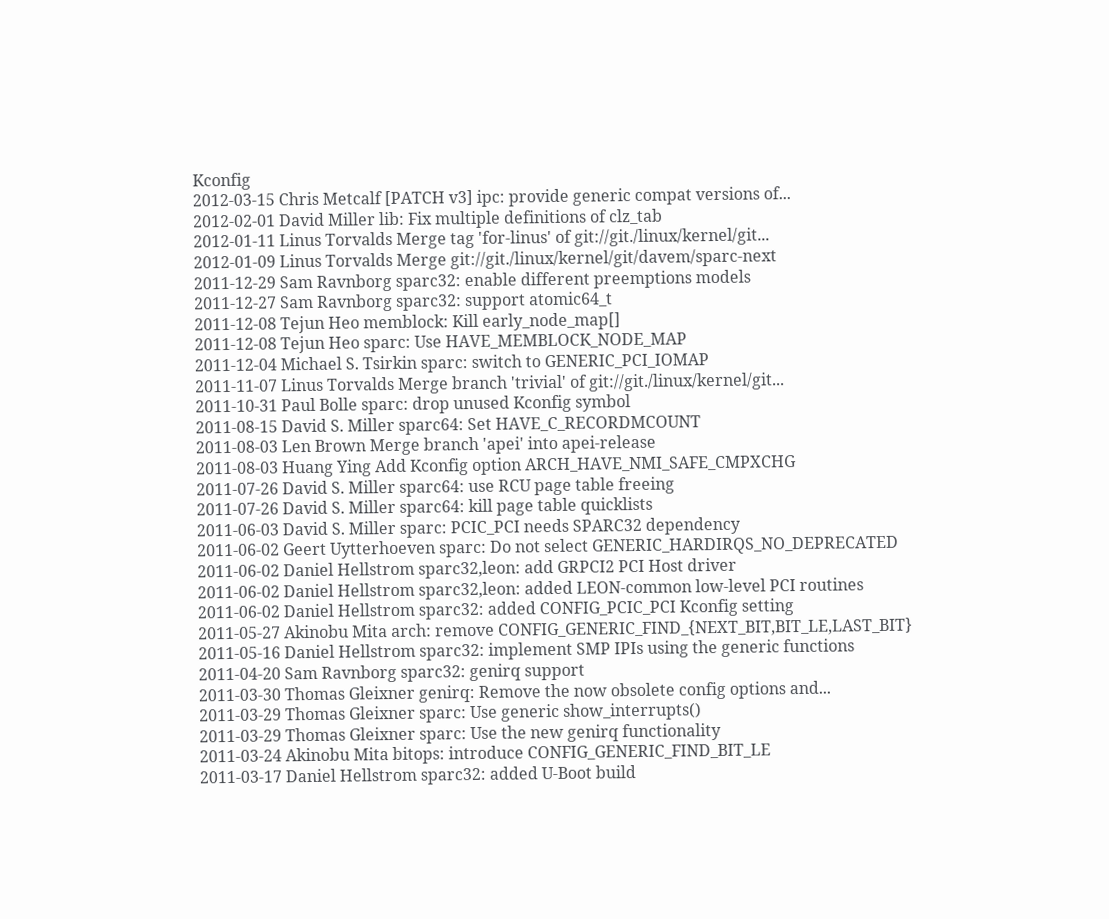Kconfig
2012-03-15 Chris Metcalf [PATCH v3] ipc: provide generic compat versions of...
2012-02-01 David Miller lib: Fix multiple definitions of clz_tab
2012-01-11 Linus Torvalds Merge tag 'for-linus' of git://git./linux/kernel/git...
2012-01-09 Linus Torvalds Merge git://git./linux/kernel/git/davem/sparc-next
2011-12-29 Sam Ravnborg sparc32: enable different preemptions models
2011-12-27 Sam Ravnborg sparc32: support atomic64_t
2011-12-08 Tejun Heo memblock: Kill early_node_map[]
2011-12-08 Tejun Heo sparc: Use HAVE_MEMBLOCK_NODE_MAP
2011-12-04 Michael S. Tsirkin sparc: switch to GENERIC_PCI_IOMAP
2011-11-07 Linus Torvalds Merge branch 'trivial' of git://git./linux/kernel/git...
2011-10-31 Paul Bolle sparc: drop unused Kconfig symbol
2011-08-15 David S. Miller sparc64: Set HAVE_C_RECORDMCOUNT
2011-08-03 Len Brown Merge branch 'apei' into apei-release
2011-08-03 Huang Ying Add Kconfig option ARCH_HAVE_NMI_SAFE_CMPXCHG
2011-07-26 David S. Miller sparc64: use RCU page table freeing
2011-07-26 David S. Miller sparc64: kill page table quicklists
2011-06-03 David S. Miller sparc: PCIC_PCI needs SPARC32 dependency
2011-06-02 Geert Uytterhoeven sparc: Do not select GENERIC_HARDIRQS_NO_DEPRECATED
2011-06-02 Daniel Hellstrom sparc32,leon: add GRPCI2 PCI Host driver
2011-06-02 Daniel Hellstrom sparc32,leon: added LEON-common low-level PCI routines
2011-06-02 Daniel Hellstrom sparc32: added CONFIG_PCIC_PCI Kconfig setting
2011-05-27 Akinobu Mita arch: remove CONFIG_GENERIC_FIND_{NEXT_BIT,BIT_LE,LAST_BIT}
2011-05-16 Daniel Hellstrom sparc32: implement SMP IPIs using the generic functions
2011-04-20 Sam Ravnborg sparc32: genirq support
2011-03-30 Thomas Gleixner genirq: Remove the now obsolete config options and...
2011-03-29 Thomas Gleixner sparc: Use generic show_interrupts()
2011-03-29 Thomas Gleixner sparc: Use the new genirq functionality
2011-03-24 Akinobu Mita bitops: introduce CONFIG_GENERIC_FIND_BIT_LE
2011-03-17 Daniel Hellstrom sparc32: added U-Boot build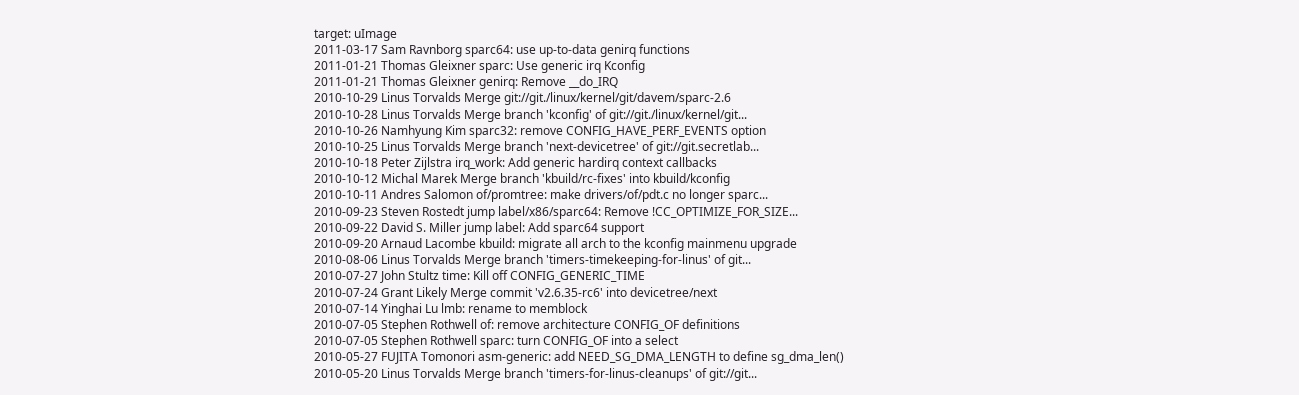target: uImage
2011-03-17 Sam Ravnborg sparc64: use up-to-data genirq functions
2011-01-21 Thomas Gleixner sparc: Use generic irq Kconfig
2011-01-21 Thomas Gleixner genirq: Remove __do_IRQ
2010-10-29 Linus Torvalds Merge git://git./linux/kernel/git/davem/sparc-2.6
2010-10-28 Linus Torvalds Merge branch 'kconfig' of git://git./linux/kernel/git...
2010-10-26 Namhyung Kim sparc32: remove CONFIG_HAVE_PERF_EVENTS option
2010-10-25 Linus Torvalds Merge branch 'next-devicetree' of git://git.secretlab...
2010-10-18 Peter Zijlstra irq_work: Add generic hardirq context callbacks
2010-10-12 Michal Marek Merge branch 'kbuild/rc-fixes' into kbuild/kconfig
2010-10-11 Andres Salomon of/promtree: make drivers/of/pdt.c no longer sparc...
2010-09-23 Steven Rostedt jump label/x86/sparc64: Remove !CC_OPTIMIZE_FOR_SIZE...
2010-09-22 David S. Miller jump label: Add sparc64 support
2010-09-20 Arnaud Lacombe kbuild: migrate all arch to the kconfig mainmenu upgrade
2010-08-06 Linus Torvalds Merge branch 'timers-timekeeping-for-linus' of git...
2010-07-27 John Stultz time: Kill off CONFIG_GENERIC_TIME
2010-07-24 Grant Likely Merge commit 'v2.6.35-rc6' into devicetree/next
2010-07-14 Yinghai Lu lmb: rename to memblock
2010-07-05 Stephen Rothwell of: remove architecture CONFIG_OF definitions
2010-07-05 Stephen Rothwell sparc: turn CONFIG_OF into a select
2010-05-27 FUJITA Tomonori asm-generic: add NEED_SG_DMA_LENGTH to define sg_dma_len()
2010-05-20 Linus Torvalds Merge branch 'timers-for-linus-cleanups' of git://git...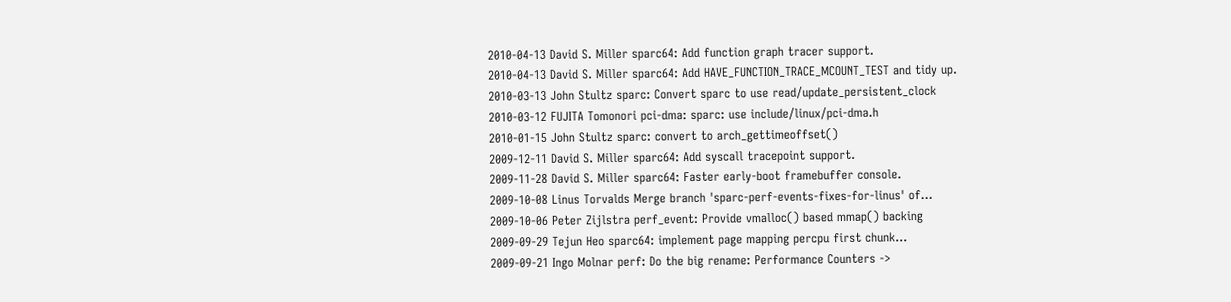2010-04-13 David S. Miller sparc64: Add function graph tracer support.
2010-04-13 David S. Miller sparc64: Add HAVE_FUNCTION_TRACE_MCOUNT_TEST and tidy up.
2010-03-13 John Stultz sparc: Convert sparc to use read/update_persistent_clock
2010-03-12 FUJITA Tomonori pci-dma: sparc: use include/linux/pci-dma.h
2010-01-15 John Stultz sparc: convert to arch_gettimeoffset()
2009-12-11 David S. Miller sparc64: Add syscall tracepoint support.
2009-11-28 David S. Miller sparc64: Faster early-boot framebuffer console.
2009-10-08 Linus Torvalds Merge branch 'sparc-perf-events-fixes-for-linus' of...
2009-10-06 Peter Zijlstra perf_event: Provide vmalloc() based mmap() backing
2009-09-29 Tejun Heo sparc64: implement page mapping percpu first chunk...
2009-09-21 Ingo Molnar perf: Do the big rename: Performance Counters ->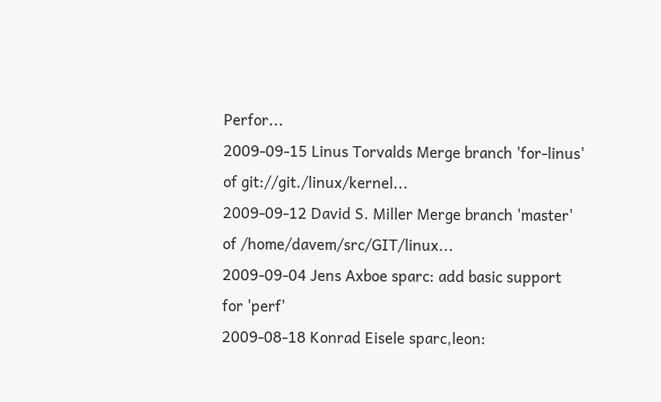Perfor...
2009-09-15 Linus Torvalds Merge branch 'for-linus' of git://git./linux/kernel...
2009-09-12 David S. Miller Merge branch 'master' of /home/davem/src/GIT/linux...
2009-09-04 Jens Axboe sparc: add basic support for 'perf'
2009-08-18 Konrad Eisele sparc,leon: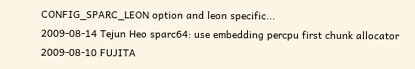CONFIG_SPARC_LEON option and leon specific...
2009-08-14 Tejun Heo sparc64: use embedding percpu first chunk allocator
2009-08-10 FUJITA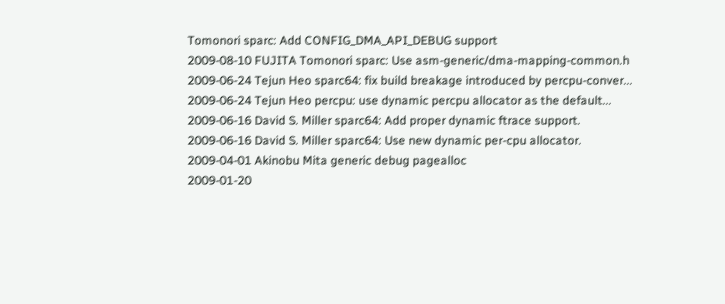Tomonori sparc: Add CONFIG_DMA_API_DEBUG support
2009-08-10 FUJITA Tomonori sparc: Use asm-generic/dma-mapping-common.h
2009-06-24 Tejun Heo sparc64: fix build breakage introduced by percpu-conver...
2009-06-24 Tejun Heo percpu: use dynamic percpu allocator as the default...
2009-06-16 David S. Miller sparc64: Add proper dynamic ftrace support.
2009-06-16 David S. Miller sparc64: Use new dynamic per-cpu allocator.
2009-04-01 Akinobu Mita generic debug pagealloc
2009-01-20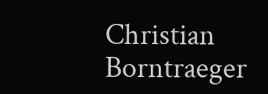Christian Borntraeger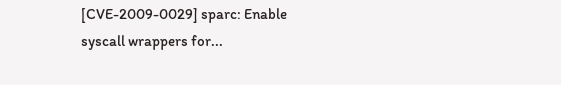[CVE-2009-0029] sparc: Enable syscall wrappers for...